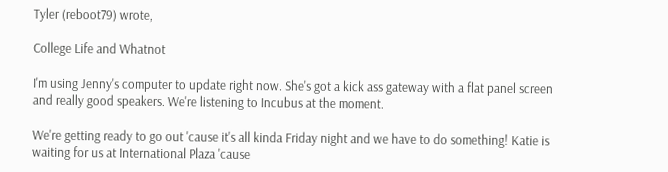Tyler (reboot79) wrote,

College Life and Whatnot

I'm using Jenny's computer to update right now. She's got a kick ass gateway with a flat panel screen and really good speakers. We're listening to Incubus at the moment.

We're getting ready to go out 'cause it's all kinda Friday night and we have to do something! Katie is waiting for us at International Plaza 'cause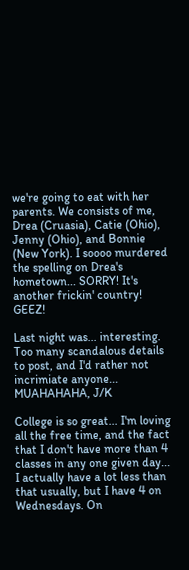we're going to eat with her parents. We consists of me, Drea (Cruasia), Catie (Ohio), Jenny (Ohio), and Bonnie (New York). I soooo murdered the spelling on Drea's hometown... SORRY! It's another frickin' country! GEEZ!

Last night was... interesting. Too many scandalous details to post, and I'd rather not incrimiate anyone... MUAHAHAHA, J/K

College is so great... I'm loving all the free time, and the fact that I don't have more than 4 classes in any one given day... I actually have a lot less than that usually, but I have 4 on Wednesdays. On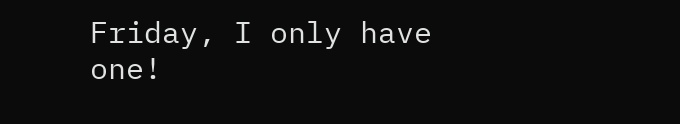Friday, I only have one!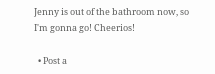Jenny is out of the bathroom now, so I'm gonna go! Cheerios!

  • Post a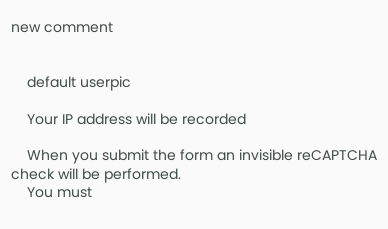new comment


    default userpic

    Your IP address will be recorded

    When you submit the form an invisible reCAPTCHA check will be performed.
    You must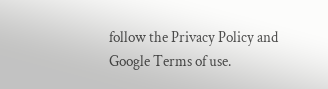follow the Privacy Policy and Google Terms of use.